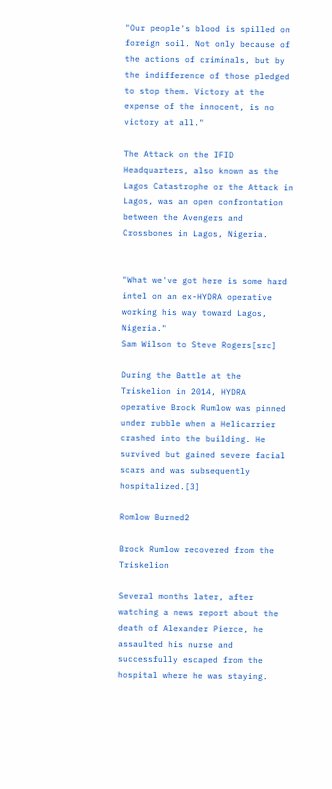"Our people's blood is spilled on foreign soil. Not only because of the actions of criminals, but by the indifference of those pledged to stop them. Victory at the expense of the innocent, is no victory at all."

The Attack on the IFID Headquarters, also known as the Lagos Catastrophe or the Attack in Lagos, was an open confrontation between the Avengers and Crossbones in Lagos, Nigeria.


"What we've got here is some hard intel on an ex-HYDRA operative working his way toward Lagos, Nigeria."
Sam Wilson to Steve Rogers[src]

During the Battle at the Triskelion in 2014, HYDRA operative Brock Rumlow was pinned under rubble when a Helicarrier crashed into the building. He survived but gained severe facial scars and was subsequently hospitalized.[3]

Romlow Burned2

Brock Rumlow recovered from the Triskelion

Several months later, after watching a news report about the death of Alexander Pierce, he assaulted his nurse and successfully escaped from the hospital where he was staying.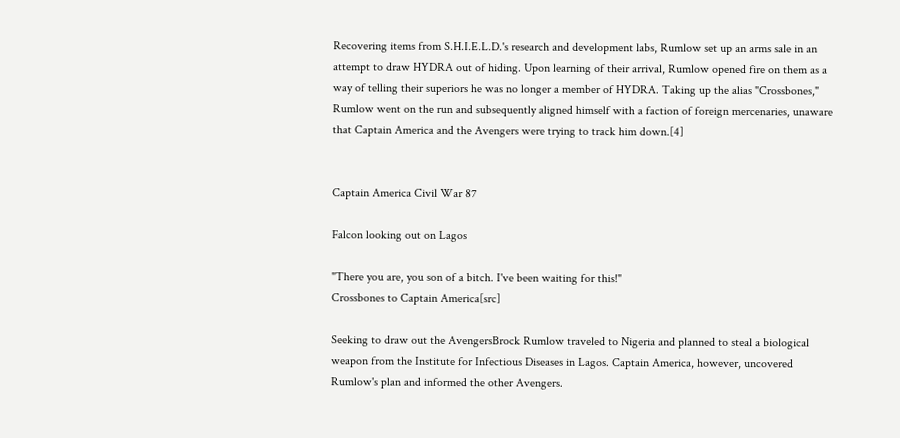Recovering items from S.H.I.E.L.D.'s research and development labs, Rumlow set up an arms sale in an attempt to draw HYDRA out of hiding. Upon learning of their arrival, Rumlow opened fire on them as a way of telling their superiors he was no longer a member of HYDRA. Taking up the alias "Crossbones," Rumlow went on the run and subsequently aligned himself with a faction of foreign mercenaries, unaware that Captain America and the Avengers were trying to track him down.[4]


Captain America Civil War 87

Falcon looking out on Lagos

"There you are, you son of a bitch. I've been waiting for this!"
Crossbones to Captain America[src]

Seeking to draw out the AvengersBrock Rumlow traveled to Nigeria and planned to steal a biological weapon from the Institute for Infectious Diseases in Lagos. Captain America, however, uncovered Rumlow's plan and informed the other Avengers.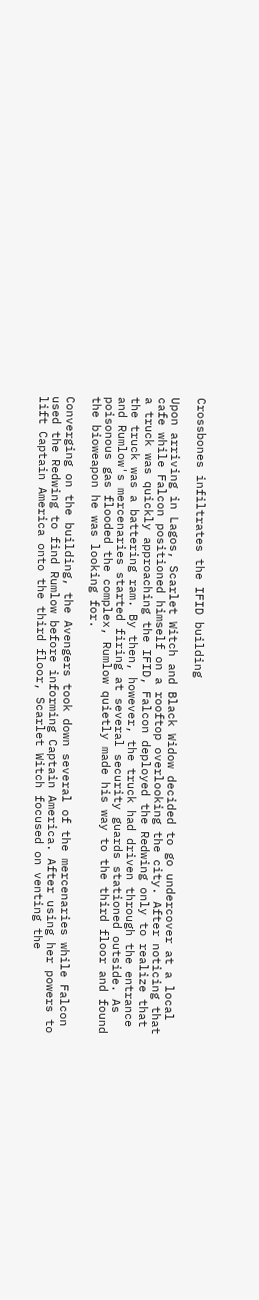Crossbones infiltrates the IFID building

Upon arriving in Lagos, Scarlet Witch and Black Widow decided to go undercover at a local cafe while Falcon positioned himself on a rooftop overlooking the city. After noticing that a truck was quickly approaching the IFID, Falcon deployed the Redwing only to realize that the truck was a battering ram. By then, however, the truck had driven through the entrance and Rumlow's mercenaries started firing at several security guards stationed outside. As poisonous gas flooded the complex, Rumlow quietly made his way to the third floor and found the bioweapon he was looking for.

Converging on the building, the Avengers took down several of the mercenaries while Falcon used the Redwing to find Rumlow before informing Captain America. After using her powers to lift Captain America onto the third floor, Scarlet Witch focused on venting the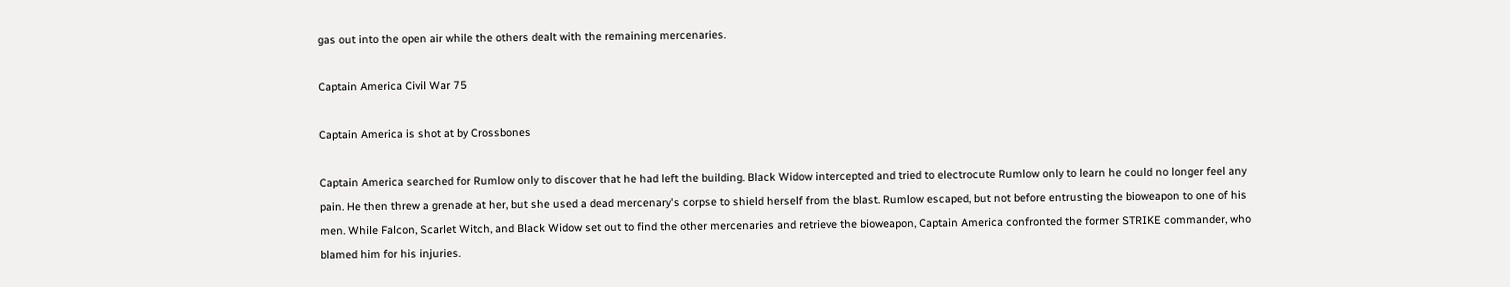gas out into the open air while the others dealt with the remaining mercenaries.

Captain America Civil War 75

Captain America is shot at by Crossbones

Captain America searched for Rumlow only to discover that he had left the building. Black Widow intercepted and tried to electrocute Rumlow only to learn he could no longer feel any pain. He then threw a grenade at her, but she used a dead mercenary's corpse to shield herself from the blast. Rumlow escaped, but not before entrusting the bioweapon to one of his men. While Falcon, Scarlet Witch, and Black Widow set out to find the other mercenaries and retrieve the bioweapon, Captain America confronted the former STRIKE commander, who blamed him for his injuries.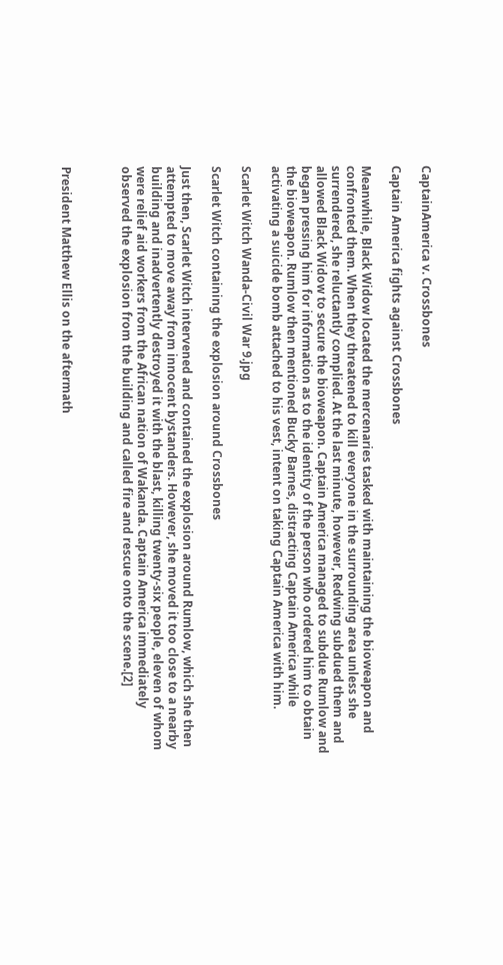CaptainAmerica v. Crossbones

Captain America fights against Crossbones

Meanwhile, Black Widow located the mercenaries tasked with maintaining the bioweapon and confronted them. When they threatened to kill everyone in the surrounding area unless she surrendered, she reluctantly complied. At the last minute, however, Redwing subdued them and allowed Black Widow to secure the bioweapon. Captain America managed to subdue Rumlow and began pressing him for information as to the identity of the person who ordered him to obtain the bioweapon. Rumlow then mentioned Bucky Barnes, distracting Captain America while activating a suicide bomb attached to his vest, intent on taking Captain America with him.

Scarlet Witch Wanda-Civil War 9.jpg

Scarlet Witch containing the explosion around Crossbones

Just then, Scarlet Witch intervened and contained the explosion around Rumlow, which she then attempted to move away from innocent bystanders. However, she moved it too close to a nearby building and inadvertently destroyed it with the blast, killing twenty-six people, eleven of whom were relief aid workers from the African nation of Wakanda. Captain America immediately observed the explosion from the building and called fire and rescue onto the scene.[2]



President Matthew Ellis on the aftermath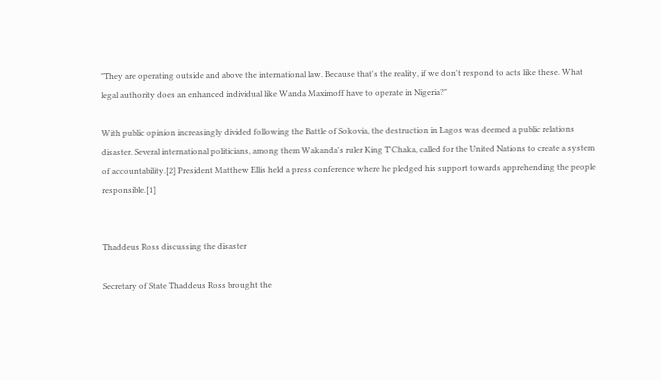"They are operating outside and above the international law. Because that's the reality, if we don't respond to acts like these. What legal authority does an enhanced individual like Wanda Maximoff have to operate in Nigeria?"

With public opinion increasingly divided following the Battle of Sokovia, the destruction in Lagos was deemed a public relations disaster. Several international politicians, among them Wakanda's ruler King T'Chaka, called for the United Nations to create a system of accountability.[2] President Matthew Ellis held a press conference where he pledged his support towards apprehending the people responsible.[1]


Thaddeus Ross discussing the disaster

Secretary of State Thaddeus Ross brought the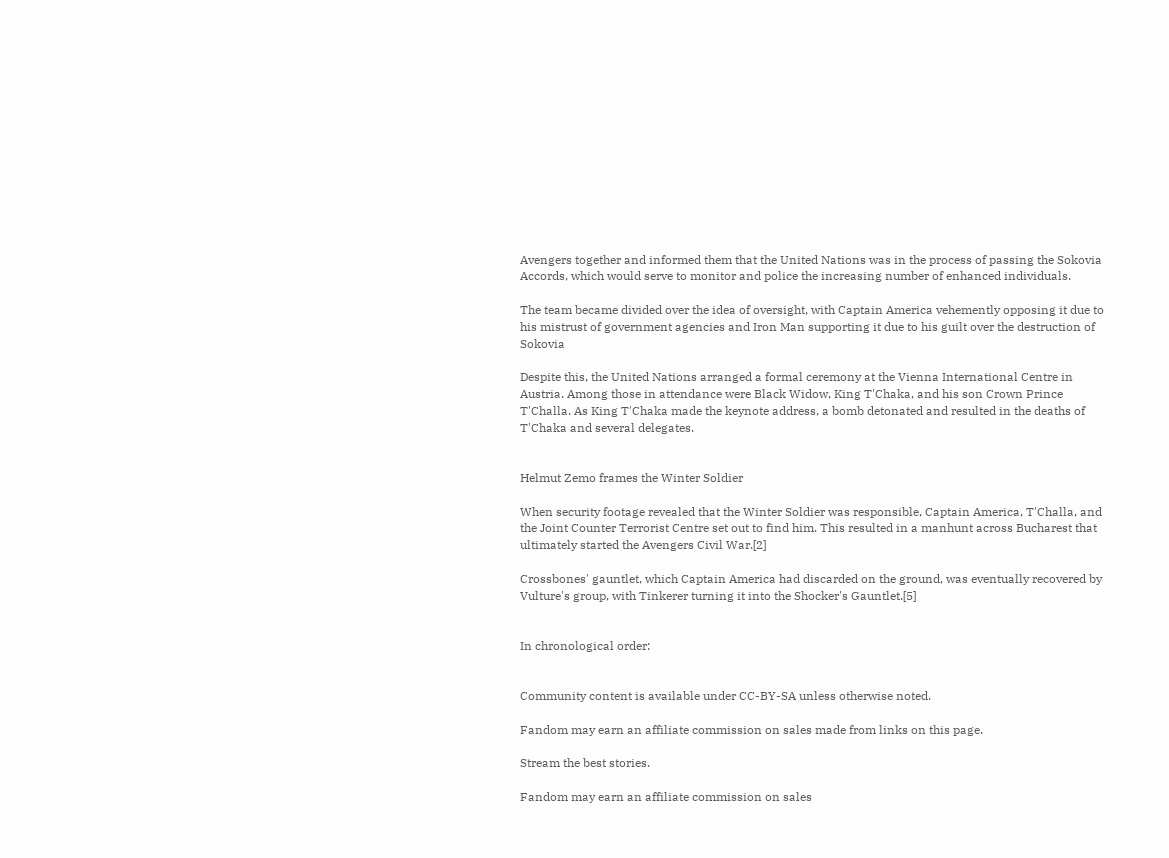Avengers together and informed them that the United Nations was in the process of passing the Sokovia Accords, which would serve to monitor and police the increasing number of enhanced individuals.

The team became divided over the idea of oversight, with Captain America vehemently opposing it due to his mistrust of government agencies and Iron Man supporting it due to his guilt over the destruction of Sokovia

Despite this, the United Nations arranged a formal ceremony at the Vienna International Centre in Austria. Among those in attendance were Black Widow, King T'Chaka, and his son Crown Prince T'Challa. As King T'Chaka made the keynote address, a bomb detonated and resulted in the deaths of T'Chaka and several delegates.


Helmut Zemo frames the Winter Soldier

When security footage revealed that the Winter Soldier was responsible, Captain America, T'Challa, and the Joint Counter Terrorist Centre set out to find him. This resulted in a manhunt across Bucharest that ultimately started the Avengers Civil War.[2]

Crossbones' gauntlet, which Captain America had discarded on the ground, was eventually recovered by Vulture's group, with Tinkerer turning it into the Shocker's Gauntlet.[5]


In chronological order:


Community content is available under CC-BY-SA unless otherwise noted.

Fandom may earn an affiliate commission on sales made from links on this page.

Stream the best stories.

Fandom may earn an affiliate commission on sales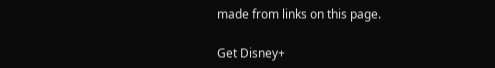made from links on this page.

Get Disney+